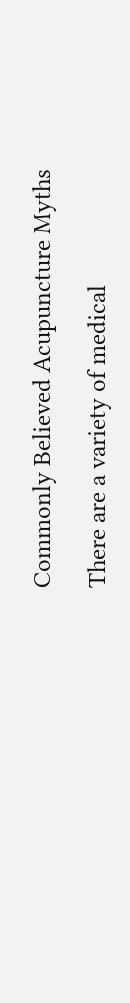Commonly Believed Acupuncture Myths

There are a variety of medical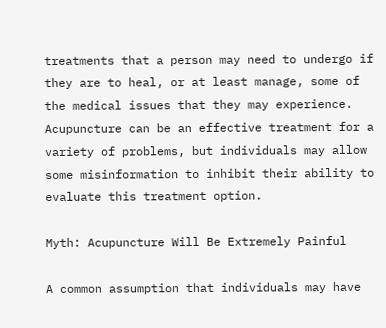treatments that a person may need to undergo if they are to heal, or at least manage, some of the medical issues that they may experience. Acupuncture can be an effective treatment for a variety of problems, but individuals may allow some misinformation to inhibit their ability to evaluate this treatment option.

Myth: Acupuncture Will Be Extremely Painful

A common assumption that individuals may have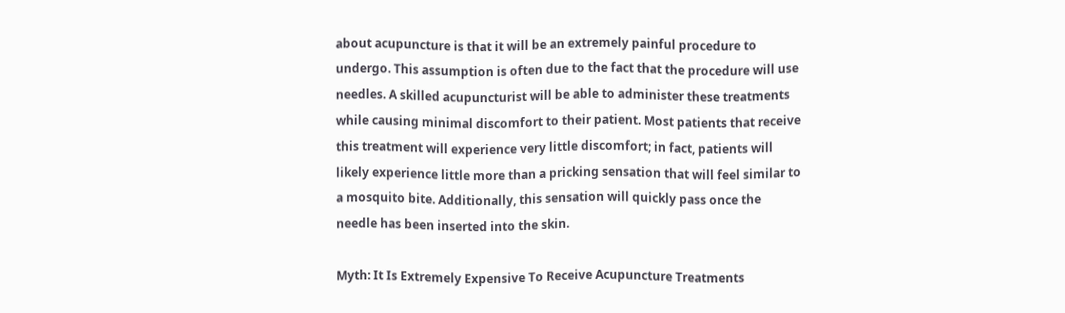about acupuncture is that it will be an extremely painful procedure to undergo. This assumption is often due to the fact that the procedure will use needles. A skilled acupuncturist will be able to administer these treatments while causing minimal discomfort to their patient. Most patients that receive this treatment will experience very little discomfort; in fact, patients will likely experience little more than a pricking sensation that will feel similar to a mosquito bite. Additionally, this sensation will quickly pass once the needle has been inserted into the skin.

Myth: It Is Extremely Expensive To Receive Acupuncture Treatments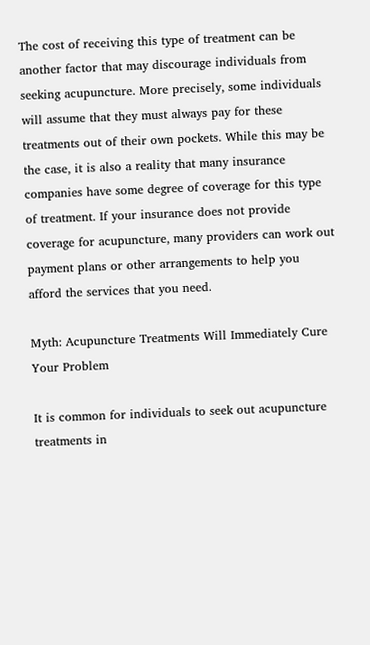The cost of receiving this type of treatment can be another factor that may discourage individuals from seeking acupuncture. More precisely, some individuals will assume that they must always pay for these treatments out of their own pockets. While this may be the case, it is also a reality that many insurance companies have some degree of coverage for this type of treatment. If your insurance does not provide coverage for acupuncture, many providers can work out payment plans or other arrangements to help you afford the services that you need.

Myth: Acupuncture Treatments Will Immediately Cure Your Problem

It is common for individuals to seek out acupuncture treatments in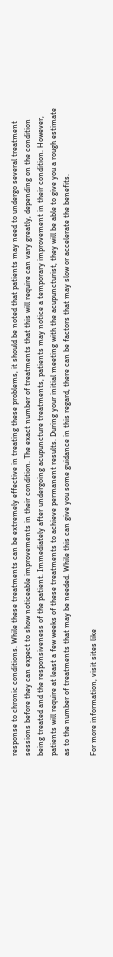response to chronic conditions. While these treatments can be extremely effective in treating these problems, it should be noted that patients may need to undergo several treatment sessions before they can expect to show noticeable improvements in their condition. The exact number of treatments that this will require can vary greatly, depending on the condition being treated and the responsiveness of the patient. Immediately after undergoing acupuncture treatments, patients may notice a temporary improvement in their condition. However, patients will require at least a few weeks of these treatments to achieve permanent results. During your initial meeting with the acupuncturist, they will be able to give you a rough estimate as to the number of treatments that may be needed. While this can give you some guidance in this regard, there can be factors that may slow or accelerate the benefits.

For more information, visit sites like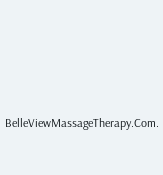BelleViewMassageTherapy.Com.